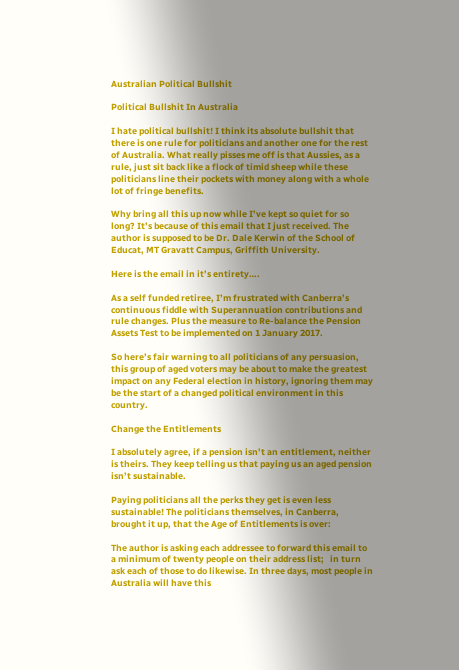Australian Political Bullshit

Political Bullshit In Australia

I hate political bullshit! I think its absolute bullshit that there is one rule for politicians and another one for the rest of Australia. What really pisses me off is that Aussies, as a rule, just sit back like a flock of timid sheep while these politicians line their pockets with money along with a whole lot of fringe benefits.

Why bring all this up now while I’ve kept so quiet for so long? It’s because of this email that I just received. The author is supposed to be Dr. Dale Kerwin of the School of Educat, MT Gravatt Campus, Griffith University.

Here is the email in it’s entirety….

As a self funded retiree, I’m frustrated with Canberra’s continuous fiddle with Superannuation contributions and rule changes. Plus the measure to Re-balance the Pension Assets Test to be implemented on 1 January 2017.

So here’s fair warning to all politicians of any persuasion, this group of aged voters may be about to make the greatest impact on any Federal election in history, ignoring them may be the start of a changed political environment in this country.

Change the Entitlements

I absolutely agree, if a pension isn’t an entitlement, neither is theirs. They keep telling us that paying us an aged pension isn’t sustainable.

Paying politicians all the perks they get is even less sustainable! The politicians themselves, in Canberra, brought it up, that the Age of Entitlements is over:

The author is asking each addressee to forward this email to a minimum of twenty people on their address list;   in turn ask each of those to do likewise. In three days, most people in Australia will have this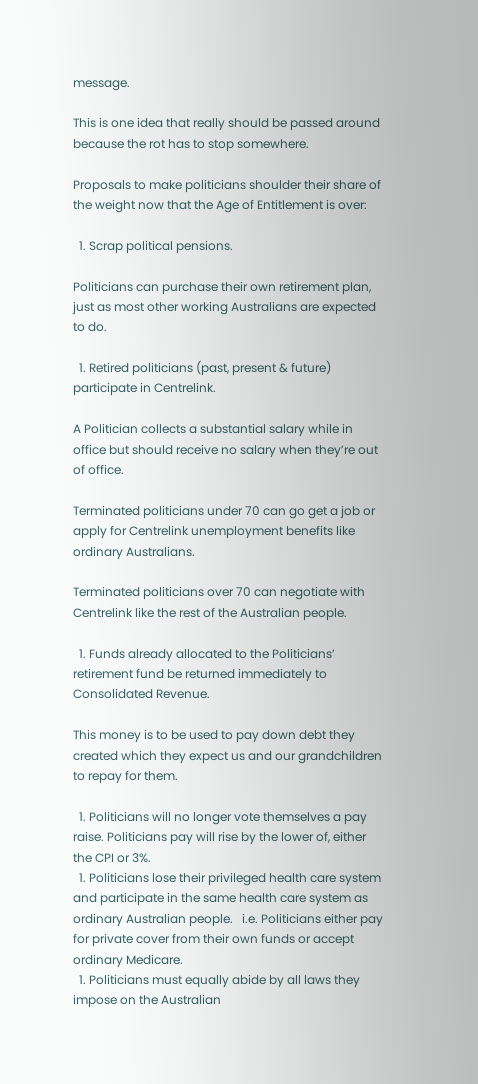message.

This is one idea that really should be passed around because the rot has to stop somewhere.

Proposals to make politicians shoulder their share of the weight now that the Age of Entitlement is over:

  1. Scrap political pensions.

Politicians can purchase their own retirement plan, just as most other working Australians are expected to do.

  1. Retired politicians (past, present & future) participate in Centrelink.

A Politician collects a substantial salary while in office but should receive no salary when they’re out of office.

Terminated politicians under 70 can go get a job or apply for Centrelink unemployment benefits like ordinary Australians.

Terminated politicians over 70 can negotiate with Centrelink like the rest of the Australian people.

  1. Funds already allocated to the Politicians’ retirement fund be returned immediately to Consolidated Revenue.

This money is to be used to pay down debt they created which they expect us and our grandchildren to repay for them.

  1. Politicians will no longer vote themselves a pay raise. Politicians pay will rise by the lower of, either the CPI or 3%.
  1. Politicians lose their privileged health care system and participate in the same health care system as ordinary Australian people.   i.e. Politicians either pay for private cover from their own funds or accept ordinary Medicare.
  1. Politicians must equally abide by all laws they impose on the Australian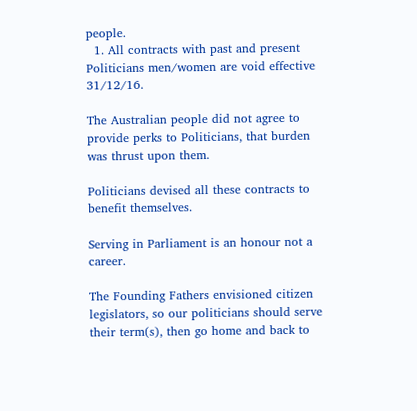people.
  1. All contracts with past and present Politicians men/women are void effective 31/12/16.

The Australian people did not agree to provide perks to Politicians, that burden was thrust upon them.

Politicians devised all these contracts to benefit themselves.

Serving in Parliament is an honour not a career.

The Founding Fathers envisioned citizen legislators, so our politicians should serve their term(s), then go home and back to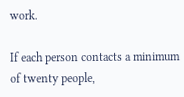work.

If each person contacts a minimum of twenty people,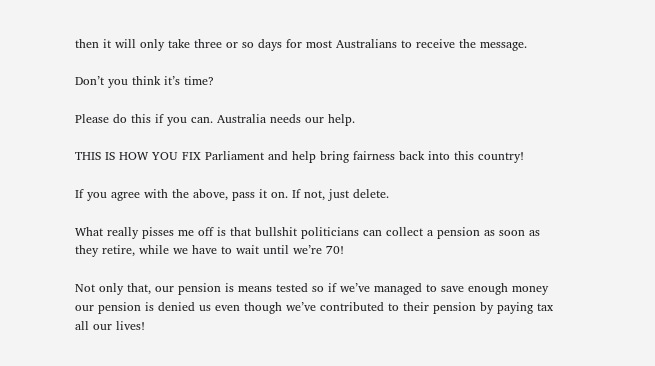then it will only take three or so days for most Australians to receive the message.

Don’t you think it’s time?

Please do this if you can. Australia needs our help.

THIS IS HOW YOU FIX Parliament and help bring fairness back into this country!

If you agree with the above, pass it on. If not, just delete.

What really pisses me off is that bullshit politicians can collect a pension as soon as they retire, while we have to wait until we’re 70!

Not only that, our pension is means tested so if we’ve managed to save enough money our pension is denied us even though we’ve contributed to their pension by paying tax all our lives!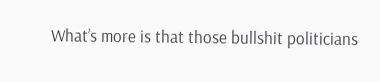What’s more is that those bullshit politicians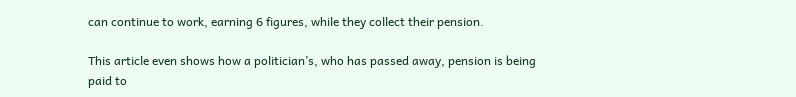can continue to work, earning 6 figures, while they collect their pension.

This article even shows how a politician’s, who has passed away, pension is being paid to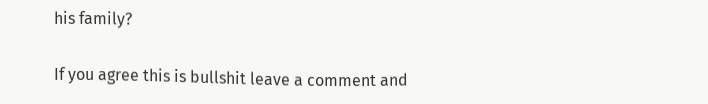his family?

If you agree this is bullshit leave a comment and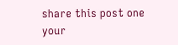share this post one your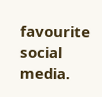favourite social media.